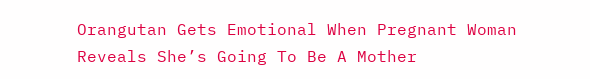Orangutan Gets Emotional When Pregnant Woman Reveals She’s Going To Be A Mother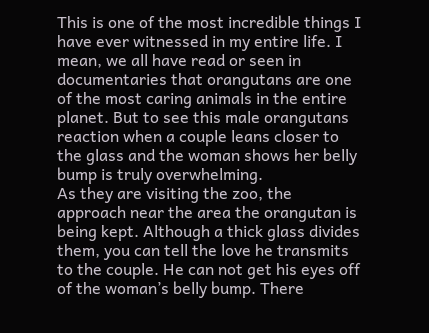This is one of the most incredible things I have ever witnessed in my entire life. I mean, we all have read or seen in documentaries that orangutans are one of the most caring animals in the entire planet. But to see this male orangutans reaction when a couple leans closer to the glass and the woman shows her belly bump is truly overwhelming.
As they are visiting the zoo, the approach near the area the orangutan is being kept. Although a thick glass divides them, you can tell the love he transmits to the couple. He can not get his eyes off of the woman’s belly bump. There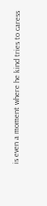is even a moment where he kind tries to caress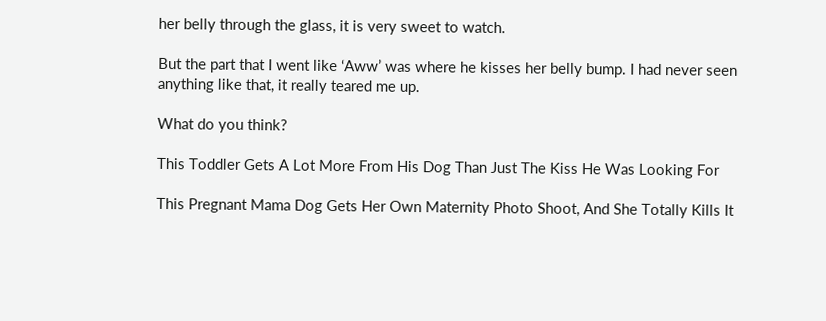her belly through the glass, it is very sweet to watch.

But the part that I went like ‘Aww’ was where he kisses her belly bump. I had never seen anything like that, it really teared me up.

What do you think?

This Toddler Gets A Lot More From His Dog Than Just The Kiss He Was Looking For

This Pregnant Mama Dog Gets Her Own Maternity Photo Shoot, And She Totally Kills It